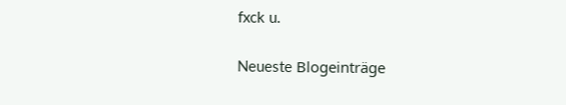fxck u.

Neueste Blogeinträge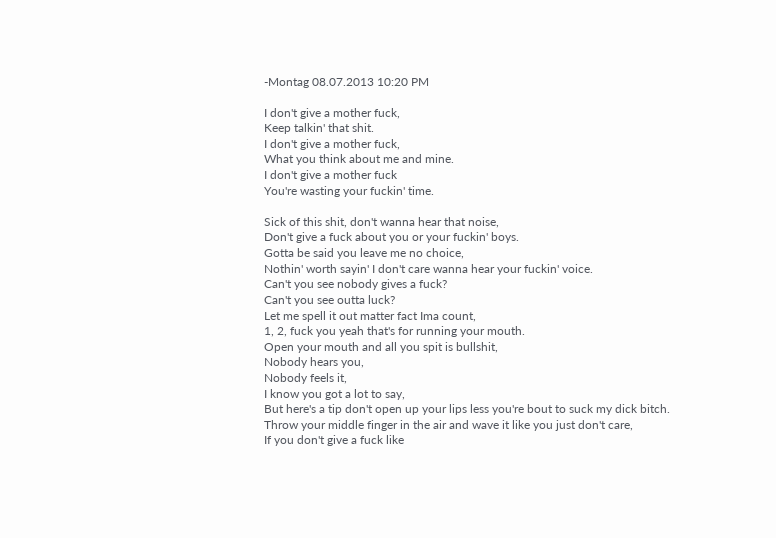-Montag 08.07.2013 10:20 PM

I don't give a mother fuck,
Keep talkin' that shit.
I don't give a mother fuck,
What you think about me and mine.
I don't give a mother fuck
You're wasting your fuckin' time.

Sick of this shit, don't wanna hear that noise,
Don't give a fuck about you or your fuckin' boys.
Gotta be said you leave me no choice,
Nothin' worth sayin' I don't care wanna hear your fuckin' voice.
Can't you see nobody gives a fuck?
Can't you see outta luck?
Let me spell it out matter fact Ima count,
1, 2, fuck you yeah that's for running your mouth.
Open your mouth and all you spit is bullshit,
Nobody hears you,
Nobody feels it,
I know you got a lot to say,
But here's a tip don't open up your lips less you're bout to suck my dick bitch.
Throw your middle finger in the air and wave it like you just don't care,
If you don't give a fuck like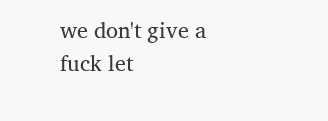we don't give a fuck let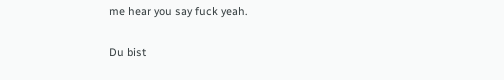me hear you say fuck yeah.

Du bist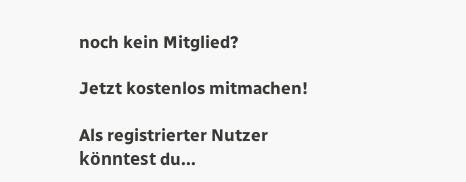noch kein Mitglied?

Jetzt kostenlos mitmachen!

Als registrierter Nutzer könntest du...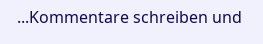...Kommentare schreiben und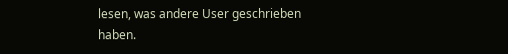lesen, was andere User geschrieben haben.